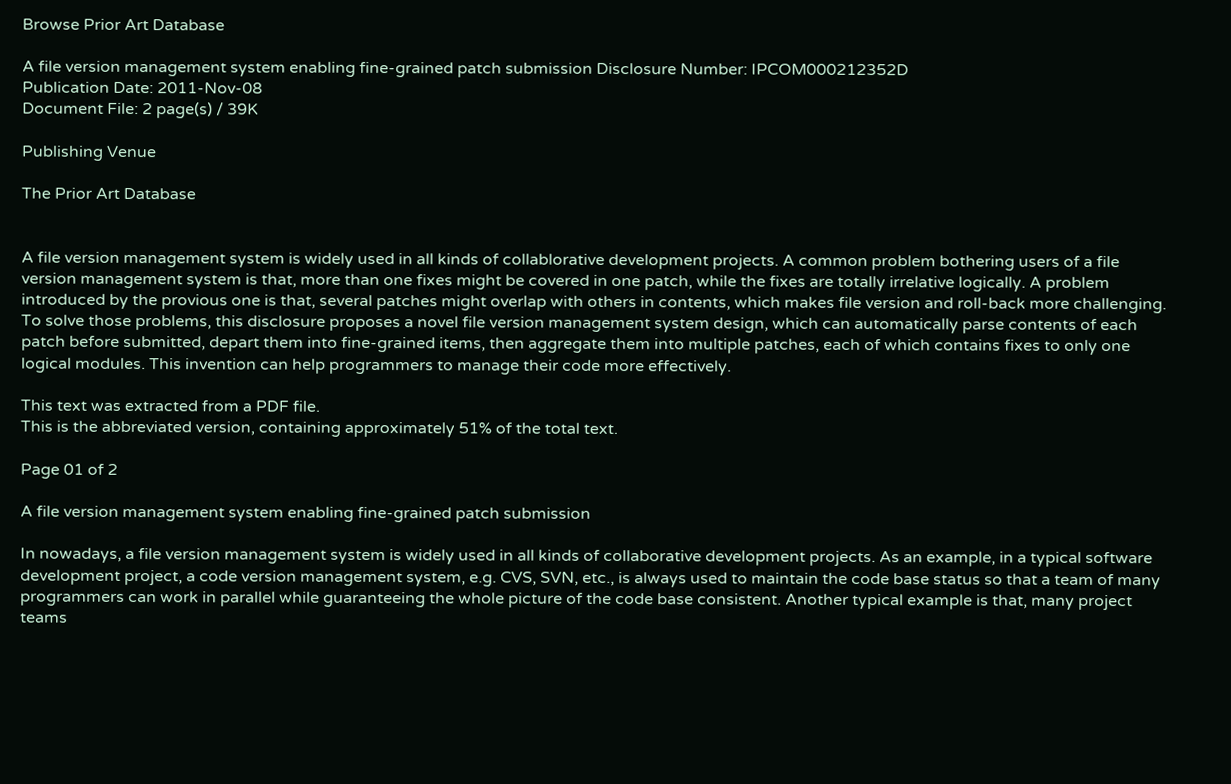Browse Prior Art Database

A file version management system enabling fine-grained patch submission Disclosure Number: IPCOM000212352D
Publication Date: 2011-Nov-08
Document File: 2 page(s) / 39K

Publishing Venue

The Prior Art Database


A file version management system is widely used in all kinds of collablorative development projects. A common problem bothering users of a file version management system is that, more than one fixes might be covered in one patch, while the fixes are totally irrelative logically. A problem introduced by the provious one is that, several patches might overlap with others in contents, which makes file version and roll-back more challenging. To solve those problems, this disclosure proposes a novel file version management system design, which can automatically parse contents of each patch before submitted, depart them into fine-grained items, then aggregate them into multiple patches, each of which contains fixes to only one logical modules. This invention can help programmers to manage their code more effectively.

This text was extracted from a PDF file.
This is the abbreviated version, containing approximately 51% of the total text.

Page 01 of 2

A file version management system enabling fine-grained patch submission

In nowadays, a file version management system is widely used in all kinds of collaborative development projects. As an example, in a typical software development project, a code version management system, e.g. CVS, SVN, etc., is always used to maintain the code base status so that a team of many programmers can work in parallel while guaranteeing the whole picture of the code base consistent. Another typical example is that, many project teams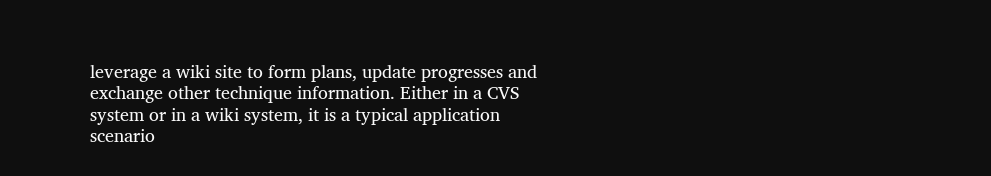leverage a wiki site to form plans, update progresses and exchange other technique information. Either in a CVS system or in a wiki system, it is a typical application scenario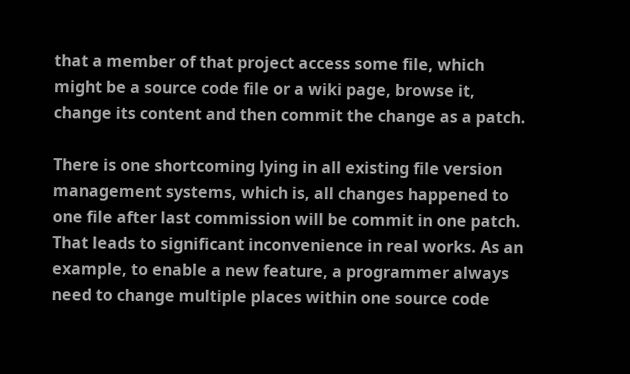that a member of that project access some file, which might be a source code file or a wiki page, browse it, change its content and then commit the change as a patch.

There is one shortcoming lying in all existing file version management systems, which is, all changes happened to one file after last commission will be commit in one patch. That leads to significant inconvenience in real works. As an example, to enable a new feature, a programmer always need to change multiple places within one source code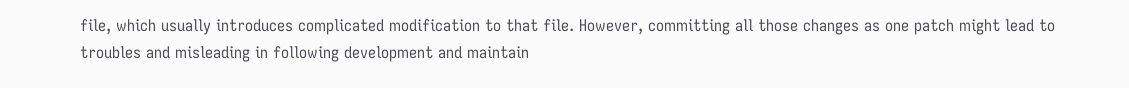file, which usually introduces complicated modification to that file. However, committing all those changes as one patch might lead to troubles and misleading in following development and maintain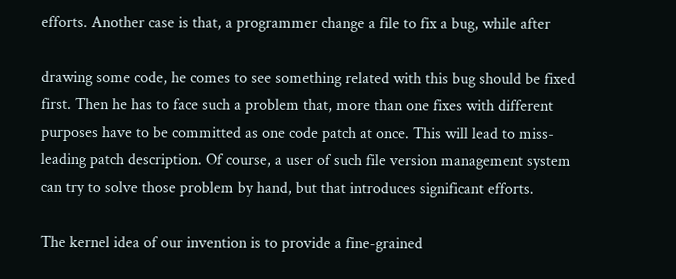efforts. Another case is that, a programmer change a file to fix a bug, while after

drawing some code, he comes to see something related with this bug should be fixed first. Then he has to face such a problem that, more than one fixes with different purposes have to be committed as one code patch at once. This will lead to miss-leading patch description. Of course, a user of such file version management system can try to solve those problem by hand, but that introduces significant efforts.

The kernel idea of our invention is to provide a fine-grained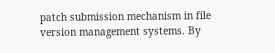patch submission mechanism in file version management systems. By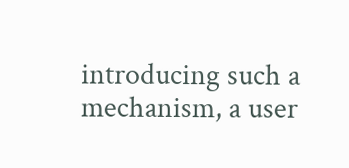introducing such a mechanism, a user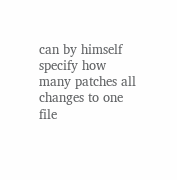can by himself specify how many patches all changes to one file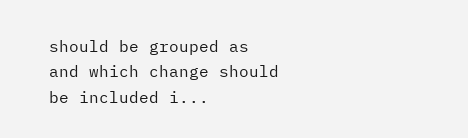should be grouped as and which change should be included i...